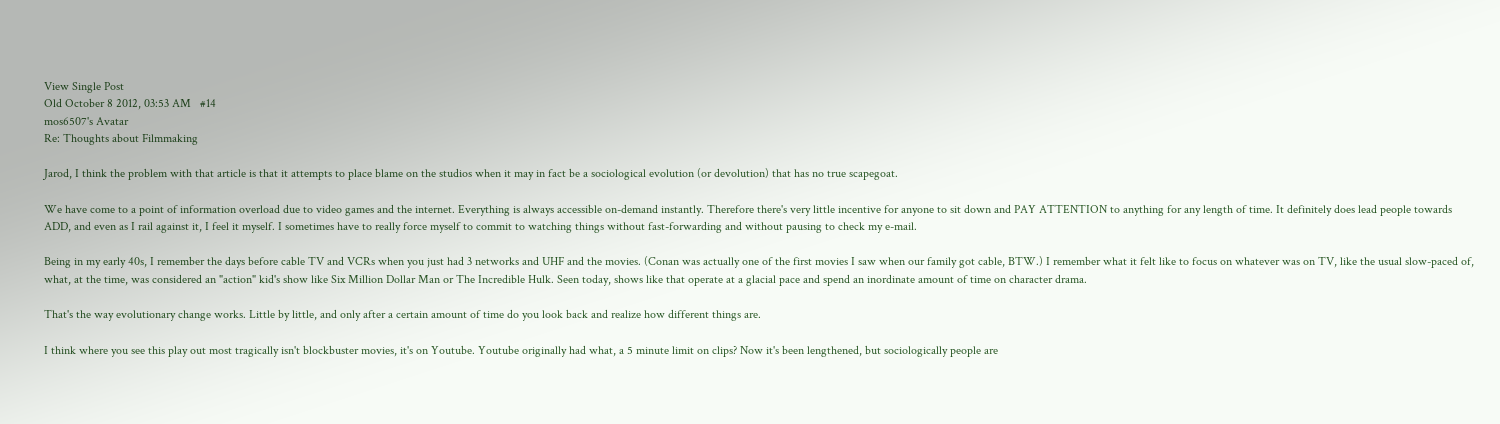View Single Post
Old October 8 2012, 03:53 AM   #14
mos6507's Avatar
Re: Thoughts about Filmmaking

Jarod, I think the problem with that article is that it attempts to place blame on the studios when it may in fact be a sociological evolution (or devolution) that has no true scapegoat.

We have come to a point of information overload due to video games and the internet. Everything is always accessible on-demand instantly. Therefore there's very little incentive for anyone to sit down and PAY ATTENTION to anything for any length of time. It definitely does lead people towards ADD, and even as I rail against it, I feel it myself. I sometimes have to really force myself to commit to watching things without fast-forwarding and without pausing to check my e-mail.

Being in my early 40s, I remember the days before cable TV and VCRs when you just had 3 networks and UHF and the movies. (Conan was actually one of the first movies I saw when our family got cable, BTW.) I remember what it felt like to focus on whatever was on TV, like the usual slow-paced of, what, at the time, was considered an "action" kid's show like Six Million Dollar Man or The Incredible Hulk. Seen today, shows like that operate at a glacial pace and spend an inordinate amount of time on character drama.

That's the way evolutionary change works. Little by little, and only after a certain amount of time do you look back and realize how different things are.

I think where you see this play out most tragically isn't blockbuster movies, it's on Youtube. Youtube originally had what, a 5 minute limit on clips? Now it's been lengthened, but sociologically people are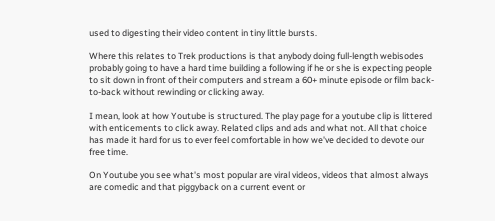used to digesting their video content in tiny little bursts.

Where this relates to Trek productions is that anybody doing full-length webisodes probably going to have a hard time building a following if he or she is expecting people to sit down in front of their computers and stream a 60+ minute episode or film back-to-back without rewinding or clicking away.

I mean, look at how Youtube is structured. The play page for a youtube clip is littered with enticements to click away. Related clips and ads and what not. All that choice has made it hard for us to ever feel comfortable in how we've decided to devote our free time.

On Youtube you see what's most popular are viral videos, videos that almost always are comedic and that piggyback on a current event or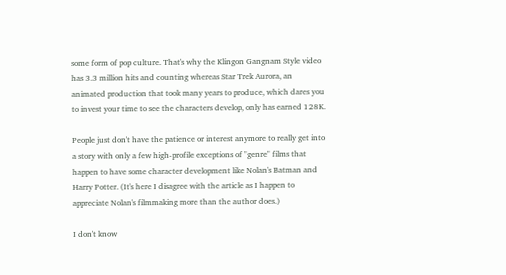some form of pop culture. That's why the Klingon Gangnam Style video has 3.3 million hits and counting whereas Star Trek Aurora, an animated production that took many years to produce, which dares you to invest your time to see the characters develop, only has earned 128K.

People just don't have the patience or interest anymore to really get into a story with only a few high-profile exceptions of "genre" films that happen to have some character development like Nolan's Batman and Harry Potter. (It's here I disagree with the article as I happen to appreciate Nolan's filmmaking more than the author does.)

I don't know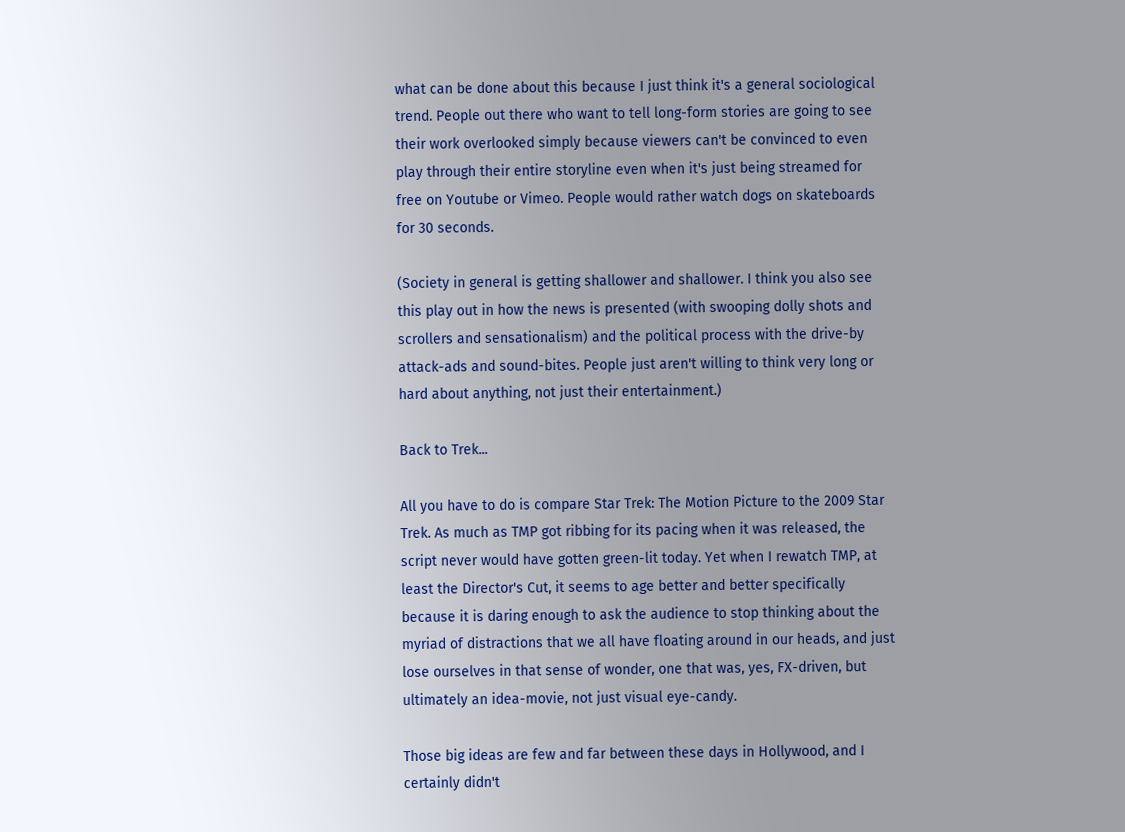what can be done about this because I just think it's a general sociological trend. People out there who want to tell long-form stories are going to see their work overlooked simply because viewers can't be convinced to even play through their entire storyline even when it's just being streamed for free on Youtube or Vimeo. People would rather watch dogs on skateboards for 30 seconds.

(Society in general is getting shallower and shallower. I think you also see this play out in how the news is presented (with swooping dolly shots and scrollers and sensationalism) and the political process with the drive-by attack-ads and sound-bites. People just aren't willing to think very long or hard about anything, not just their entertainment.)

Back to Trek...

All you have to do is compare Star Trek: The Motion Picture to the 2009 Star Trek. As much as TMP got ribbing for its pacing when it was released, the script never would have gotten green-lit today. Yet when I rewatch TMP, at least the Director's Cut, it seems to age better and better specifically because it is daring enough to ask the audience to stop thinking about the myriad of distractions that we all have floating around in our heads, and just lose ourselves in that sense of wonder, one that was, yes, FX-driven, but ultimately an idea-movie, not just visual eye-candy.

Those big ideas are few and far between these days in Hollywood, and I certainly didn't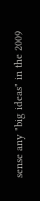sense any "big ideas" in the 2009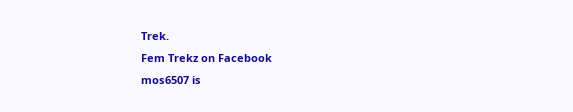Trek.
Fem Trekz on Facebook
mos6507 is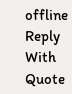offline   Reply With Quote